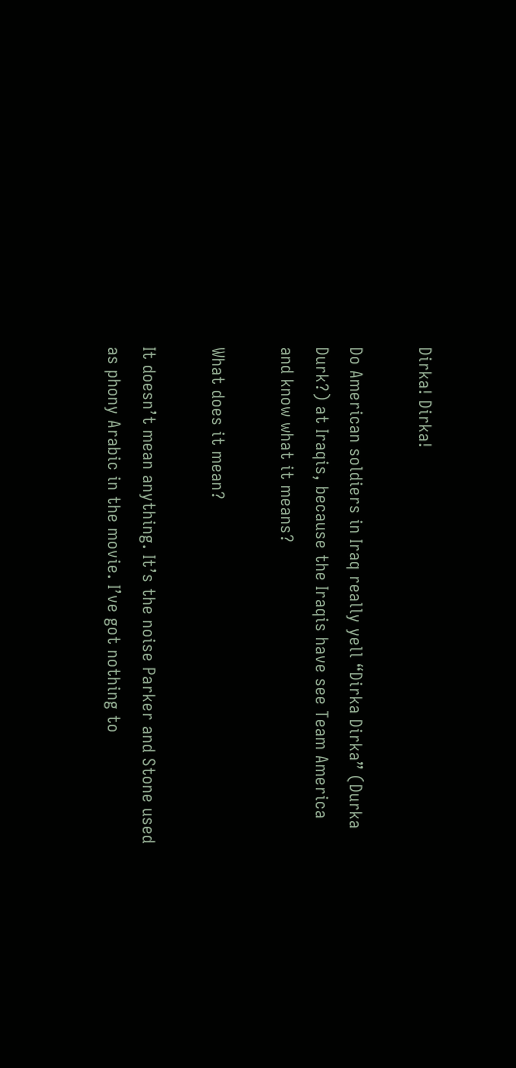Dirka! Dirka!

Do American soldiers in Iraq really yell “Dirka Dirka” (Durka Durk?) at Iraqis, because the Iraqis have see Team America and know what it means?

What does it mean?

It doesn’t mean anything. It’s the noise Parker and Stone used as phony Arabic in the movie. I’ve got nothing to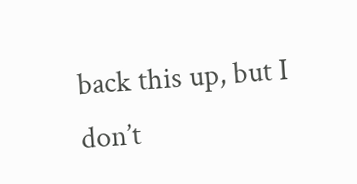back this up, but I don’t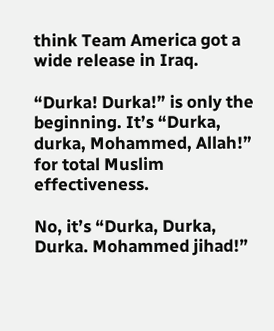think Team America got a wide release in Iraq.

“Durka! Durka!” is only the beginning. It’s “Durka, durka, Mohammed, Allah!” for total Muslim effectiveness.

No, it’s “Durka, Durka, Durka. Mohammed jihad!”